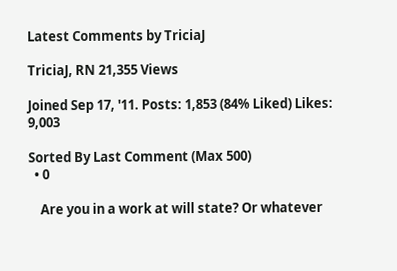Latest Comments by TriciaJ

TriciaJ, RN 21,355 Views

Joined Sep 17, '11. Posts: 1,853 (84% Liked) Likes: 9,003

Sorted By Last Comment (Max 500)
  • 0

    Are you in a work at will state? Or whatever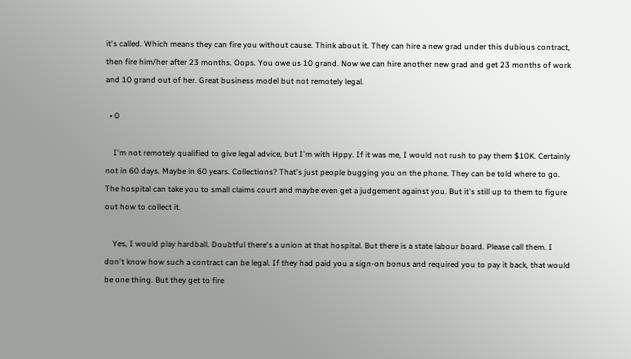it's called. Which means they can fire you without cause. Think about it. They can hire a new grad under this dubious contract, then fire him/her after 23 months. Oops. You owe us 10 grand. Now we can hire another new grad and get 23 months of work and 10 grand out of her. Great business model but not remotely legal.

  • 0

    I'm not remotely qualified to give legal advice, but I'm with Hppy. If it was me, I would not rush to pay them $10K. Certainly not in 60 days. Maybe in 60 years. Collections? That's just people bugging you on the phone. They can be told where to go. The hospital can take you to small claims court and maybe even get a judgement against you. But it's still up to them to figure out how to collect it.

    Yes, I would play hardball. Doubtful there's a union at that hospital. But there is a state labour board. Please call them. I don't know how such a contract can be legal. If they had paid you a sign-on bonus and required you to pay it back, that would be one thing. But they get to fire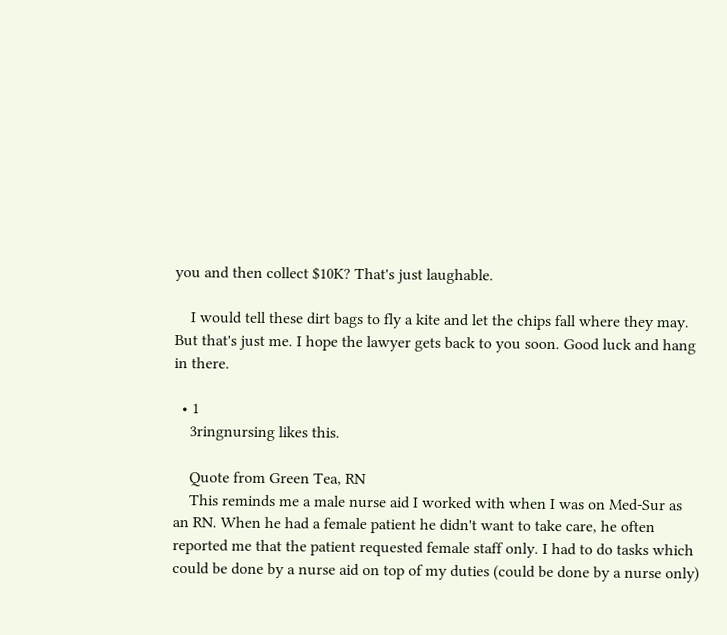you and then collect $10K? That's just laughable.

    I would tell these dirt bags to fly a kite and let the chips fall where they may. But that's just me. I hope the lawyer gets back to you soon. Good luck and hang in there.

  • 1
    3ringnursing likes this.

    Quote from Green Tea, RN
    This reminds me a male nurse aid I worked with when I was on Med-Sur as an RN. When he had a female patient he didn't want to take care, he often reported me that the patient requested female staff only. I had to do tasks which could be done by a nurse aid on top of my duties (could be done by a nurse only)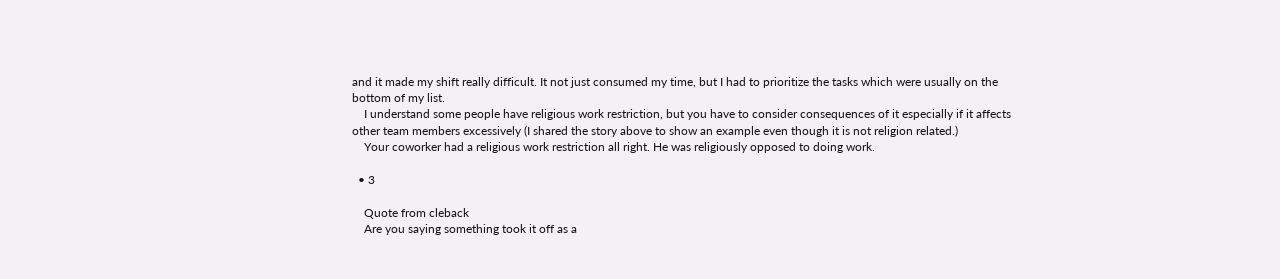and it made my shift really difficult. It not just consumed my time, but I had to prioritize the tasks which were usually on the bottom of my list.
    I understand some people have religious work restriction, but you have to consider consequences of it especially if it affects other team members excessively (I shared the story above to show an example even though it is not religion related.)
    Your coworker had a religious work restriction all right. He was religiously opposed to doing work.

  • 3

    Quote from cleback
    Are you saying something took it off as a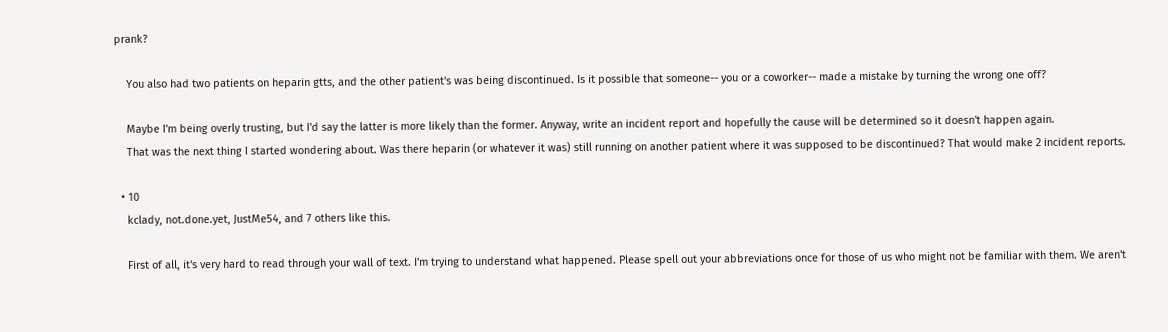prank?

    You also had two patients on heparin gtts, and the other patient's was being discontinued. Is it possible that someone-- you or a coworker-- made a mistake by turning the wrong one off?

    Maybe I'm being overly trusting, but I'd say the latter is more likely than the former. Anyway, write an incident report and hopefully the cause will be determined so it doesn't happen again.
    That was the next thing I started wondering about. Was there heparin (or whatever it was) still running on another patient where it was supposed to be discontinued? That would make 2 incident reports.

  • 10
    kclady, not.done.yet, JustMe54, and 7 others like this.

    First of all, it's very hard to read through your wall of text. I'm trying to understand what happened. Please spell out your abbreviations once for those of us who might not be familiar with them. We aren't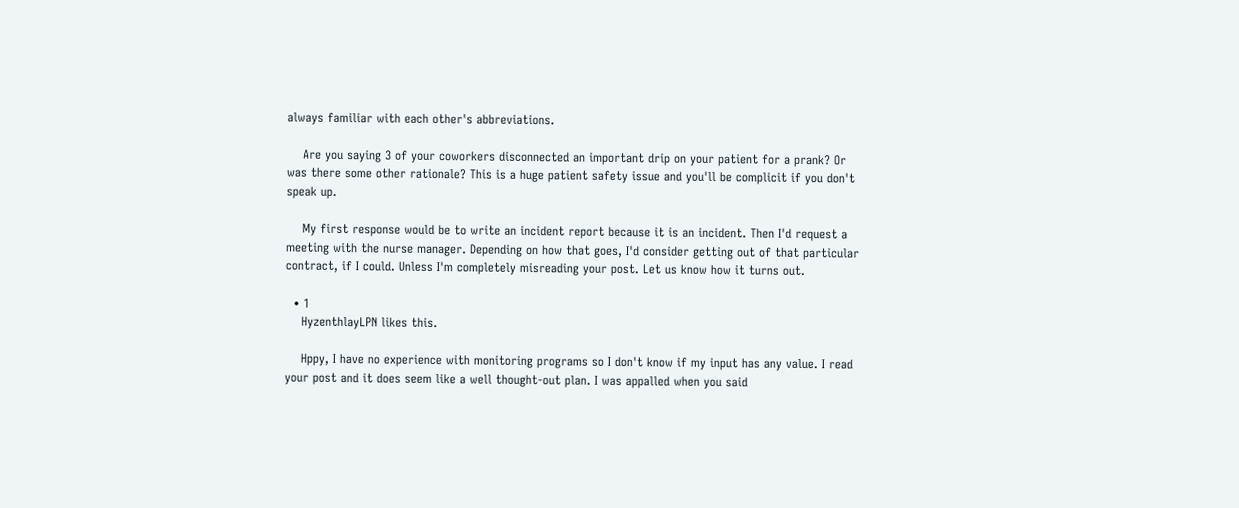always familiar with each other's abbreviations.

    Are you saying 3 of your coworkers disconnected an important drip on your patient for a prank? Or was there some other rationale? This is a huge patient safety issue and you'll be complicit if you don't speak up.

    My first response would be to write an incident report because it is an incident. Then I'd request a meeting with the nurse manager. Depending on how that goes, I'd consider getting out of that particular contract, if I could. Unless I'm completely misreading your post. Let us know how it turns out.

  • 1
    HyzenthlayLPN likes this.

    Hppy, I have no experience with monitoring programs so I don't know if my input has any value. I read your post and it does seem like a well thought-out plan. I was appalled when you said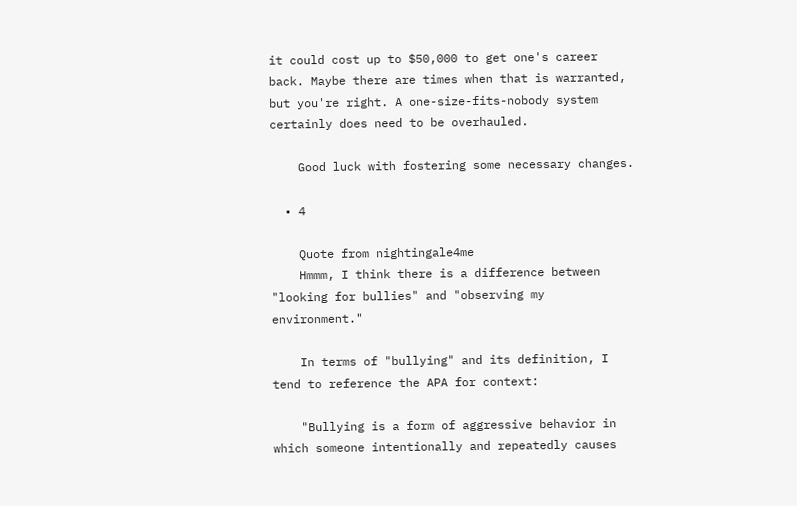it could cost up to $50,000 to get one's career back. Maybe there are times when that is warranted, but you're right. A one-size-fits-nobody system certainly does need to be overhauled.

    Good luck with fostering some necessary changes.

  • 4

    Quote from nightingale4me
    Hmmm, I think there is a difference between "looking for bullies" and "observing my environment."

    In terms of "bullying" and its definition, I tend to reference the APA for context:

    "Bullying is a form of aggressive behavior in which someone intentionally and repeatedly causes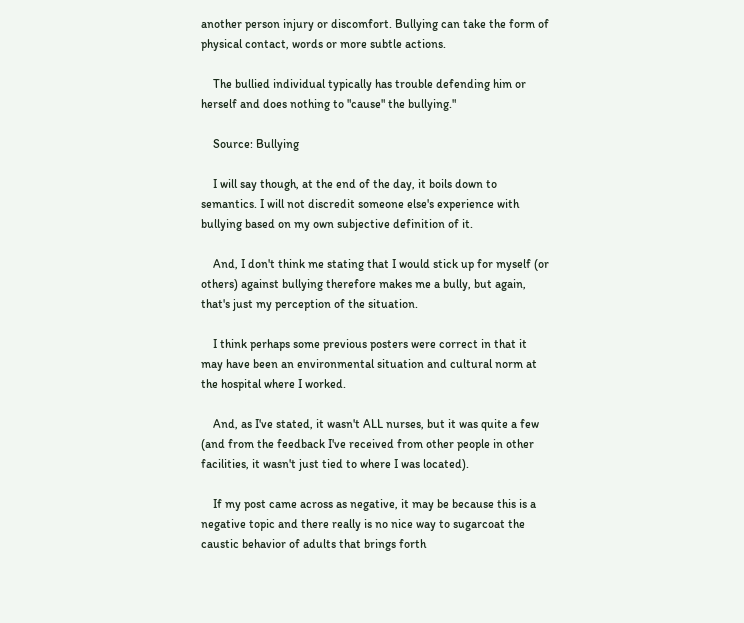another person injury or discomfort. Bullying can take the form of physical contact, words or more subtle actions.

    The bullied individual typically has trouble defending him or herself and does nothing to "cause" the bullying."

    Source: Bullying

    I will say though, at the end of the day, it boils down to semantics. I will not discredit someone else's experience with bullying based on my own subjective definition of it.

    And, I don't think me stating that I would stick up for myself (or others) against bullying therefore makes me a bully, but again, that's just my perception of the situation.

    I think perhaps some previous posters were correct in that it may have been an environmental situation and cultural norm at the hospital where I worked.

    And, as I've stated, it wasn't ALL nurses, but it was quite a few (and from the feedback I've received from other people in other facilities, it wasn't just tied to where I was located).

    If my post came across as negative, it may be because this is a negative topic and there really is no nice way to sugarcoat the caustic behavior of adults that brings forth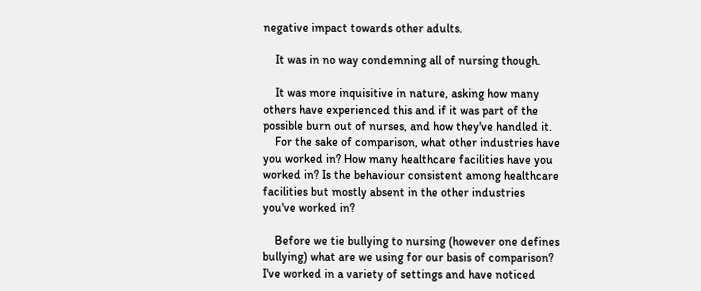negative impact towards other adults.

    It was in no way condemning all of nursing though.

    It was more inquisitive in nature, asking how many others have experienced this and if it was part of the possible burn out of nurses, and how they've handled it.
    For the sake of comparison, what other industries have you worked in? How many healthcare facilities have you worked in? Is the behaviour consistent among healthcare facilities but mostly absent in the other industries you've worked in?

    Before we tie bullying to nursing (however one defines bullying) what are we using for our basis of comparison? I've worked in a variety of settings and have noticed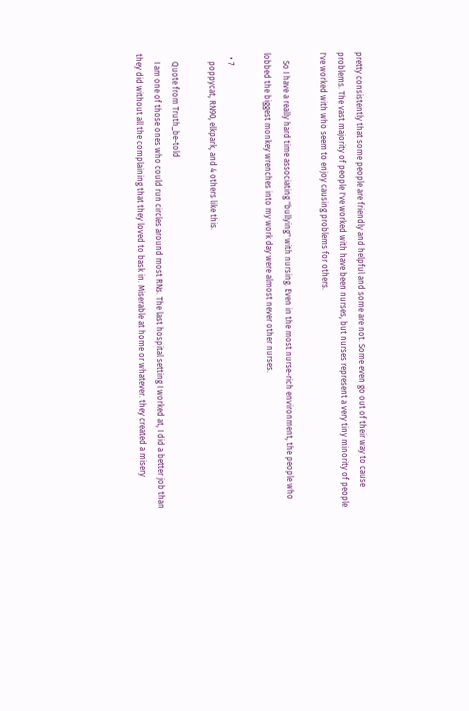pretty consistently that some people are friendly and helpful and some are not. Some even go out of their way to cause problems. The vast majority of people I've worked with have been nurses, but nurses represent a very tiny minority of people I've worked with who seem to enjoy causing problems for others.

    So I have a really hard time associating "bullying" with nursing. Even in the most nurse-rich environment, the people who lobbed the biggest monkey wrenches into my work day were almost never other nurses.

  • 7
    poppycat, RN90, elkpark, and 4 others like this.

    Quote from Truth_be-told
    I am one of those ones who could run circles around most RNs. The last hospital setting I worked at, I did a better job than they did without all the complaining that they loved to bask in. Miserable at home or whatever. they created a misery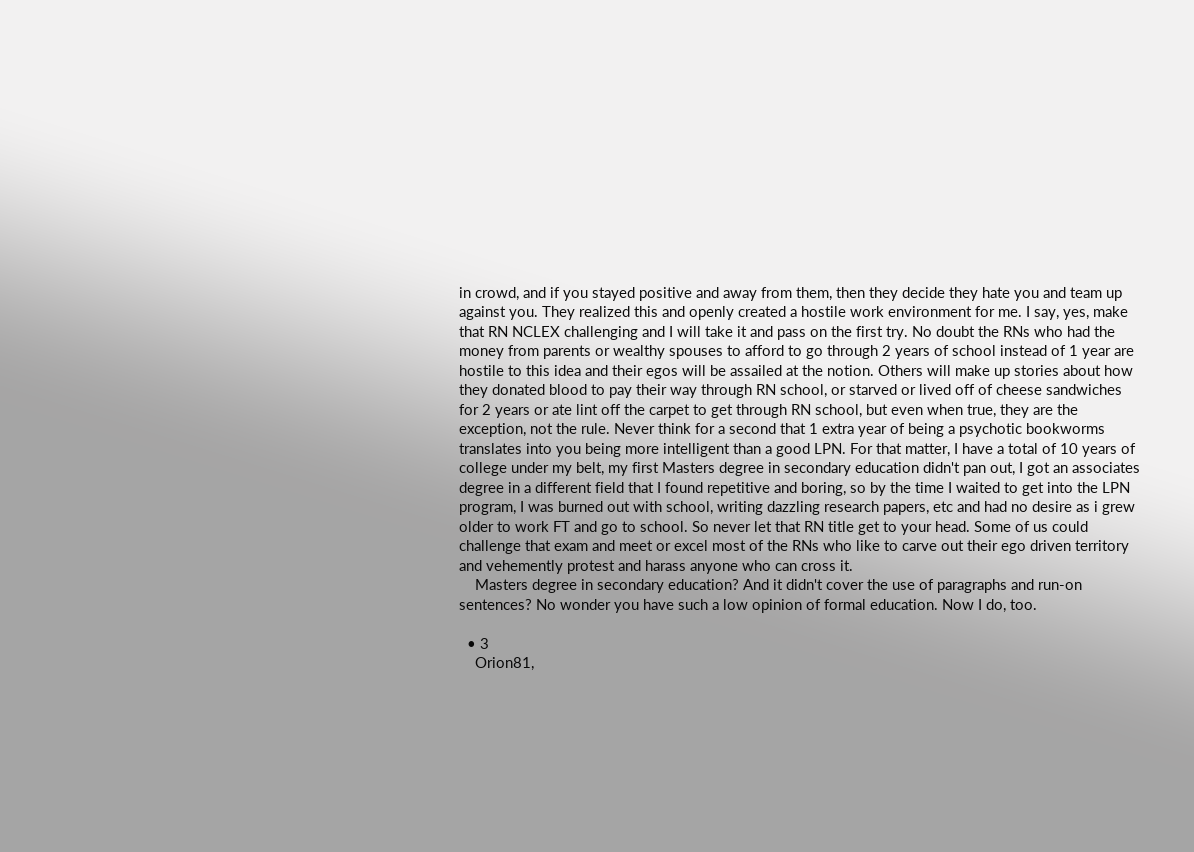in crowd, and if you stayed positive and away from them, then they decide they hate you and team up against you. They realized this and openly created a hostile work environment for me. I say, yes, make that RN NCLEX challenging and I will take it and pass on the first try. No doubt the RNs who had the money from parents or wealthy spouses to afford to go through 2 years of school instead of 1 year are hostile to this idea and their egos will be assailed at the notion. Others will make up stories about how they donated blood to pay their way through RN school, or starved or lived off of cheese sandwiches for 2 years or ate lint off the carpet to get through RN school, but even when true, they are the exception, not the rule. Never think for a second that 1 extra year of being a psychotic bookworms translates into you being more intelligent than a good LPN. For that matter, I have a total of 10 years of college under my belt, my first Masters degree in secondary education didn't pan out, I got an associates degree in a different field that I found repetitive and boring, so by the time I waited to get into the LPN program, I was burned out with school, writing dazzling research papers, etc and had no desire as i grew older to work FT and go to school. So never let that RN title get to your head. Some of us could challenge that exam and meet or excel most of the RNs who like to carve out their ego driven territory and vehemently protest and harass anyone who can cross it.
    Masters degree in secondary education? And it didn't cover the use of paragraphs and run-on sentences? No wonder you have such a low opinion of formal education. Now I do, too.

  • 3
    Orion81,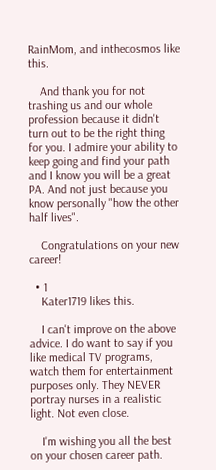RainMom, and inthecosmos like this.

    And thank you for not trashing us and our whole profession because it didn't turn out to be the right thing for you. I admire your ability to keep going and find your path and I know you will be a great PA. And not just because you know personally "how the other half lives".

    Congratulations on your new career!

  • 1
    Kater1719 likes this.

    I can't improve on the above advice. I do want to say if you like medical TV programs, watch them for entertainment purposes only. They NEVER portray nurses in a realistic light. Not even close.

    I'm wishing you all the best on your chosen career path.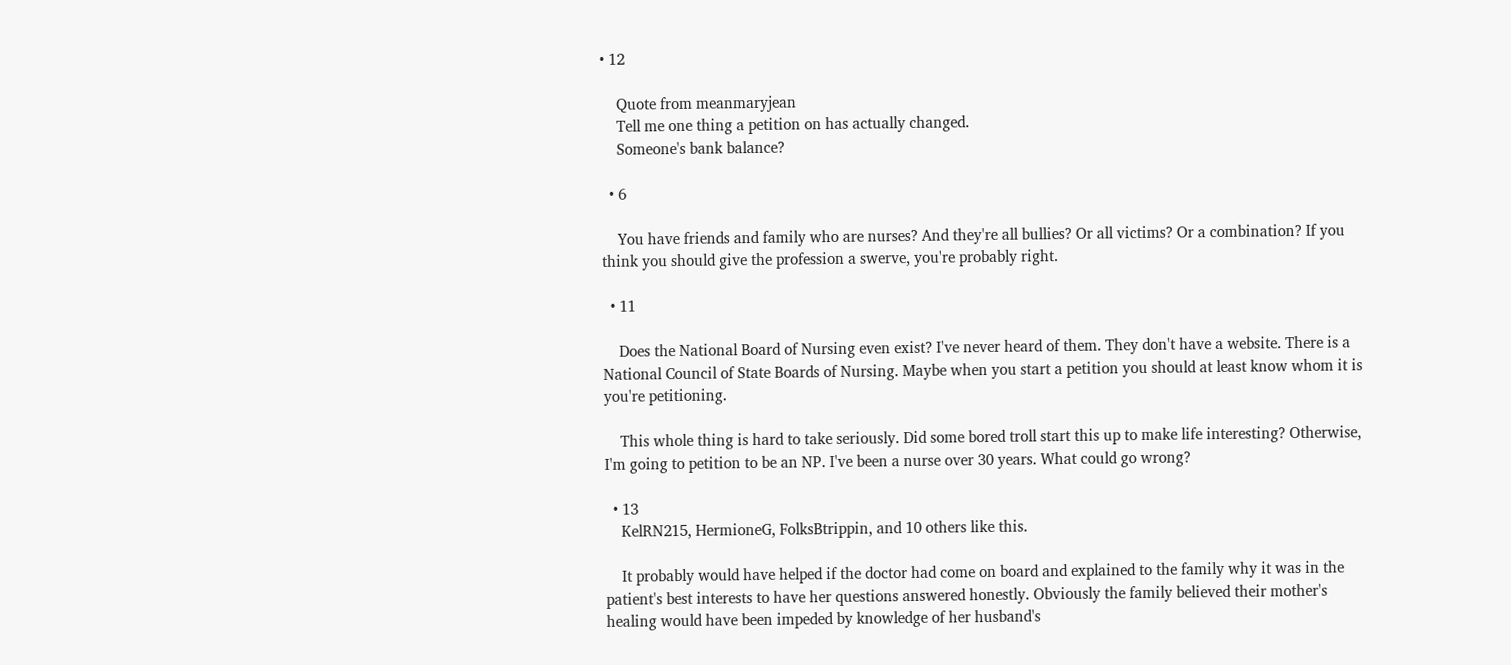• 12

    Quote from meanmaryjean
    Tell me one thing a petition on has actually changed.
    Someone's bank balance?

  • 6

    You have friends and family who are nurses? And they're all bullies? Or all victims? Or a combination? If you think you should give the profession a swerve, you're probably right.

  • 11

    Does the National Board of Nursing even exist? I've never heard of them. They don't have a website. There is a National Council of State Boards of Nursing. Maybe when you start a petition you should at least know whom it is you're petitioning.

    This whole thing is hard to take seriously. Did some bored troll start this up to make life interesting? Otherwise, I'm going to petition to be an NP. I've been a nurse over 30 years. What could go wrong?

  • 13
    KelRN215, HermioneG, FolksBtrippin, and 10 others like this.

    It probably would have helped if the doctor had come on board and explained to the family why it was in the patient's best interests to have her questions answered honestly. Obviously the family believed their mother's healing would have been impeded by knowledge of her husband's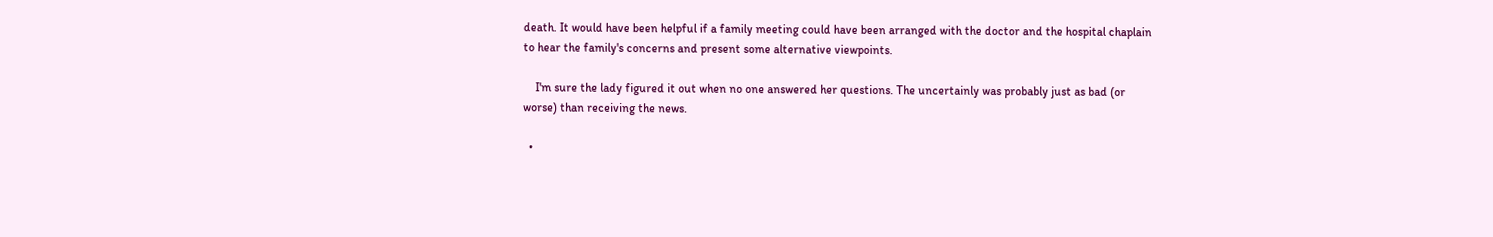death. It would have been helpful if a family meeting could have been arranged with the doctor and the hospital chaplain to hear the family's concerns and present some alternative viewpoints.

    I'm sure the lady figured it out when no one answered her questions. The uncertainly was probably just as bad (or worse) than receiving the news.

  •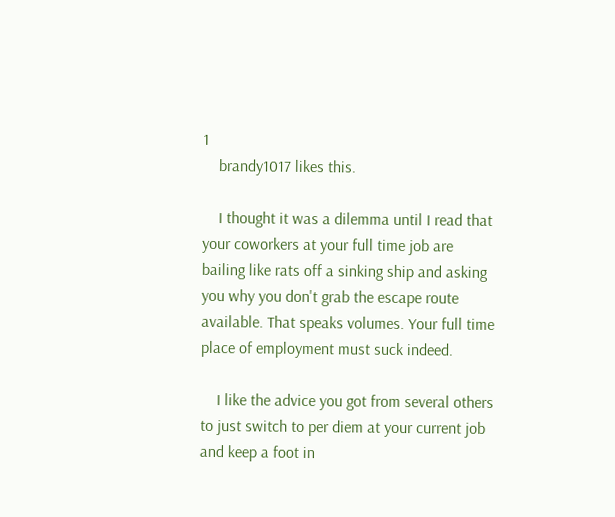1
    brandy1017 likes this.

    I thought it was a dilemma until I read that your coworkers at your full time job are bailing like rats off a sinking ship and asking you why you don't grab the escape route available. That speaks volumes. Your full time place of employment must suck indeed.

    I like the advice you got from several others to just switch to per diem at your current job and keep a foot in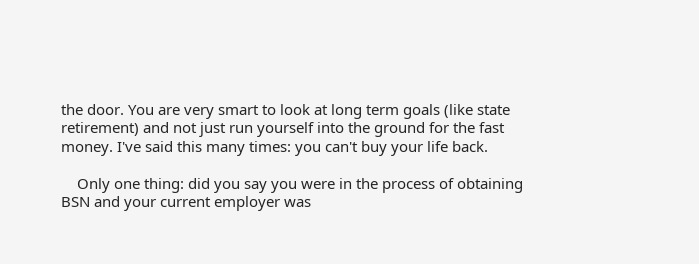the door. You are very smart to look at long term goals (like state retirement) and not just run yourself into the ground for the fast money. I've said this many times: you can't buy your life back.

    Only one thing: did you say you were in the process of obtaining BSN and your current employer was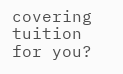covering tuition for you?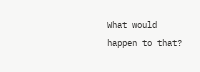What would happen to that?